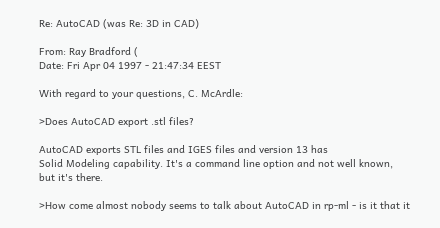Re: AutoCAD (was Re: 3D in CAD)

From: Ray Bradford (
Date: Fri Apr 04 1997 - 21:47:34 EEST

With regard to your questions, C. McArdle:

>Does AutoCAD export .stl files?

AutoCAD exports STL files and IGES files and version 13 has
Solid Modeling capability. It's a command line option and not well known,
but it's there.

>How come almost nobody seems to talk about AutoCAD in rp-ml - is it that it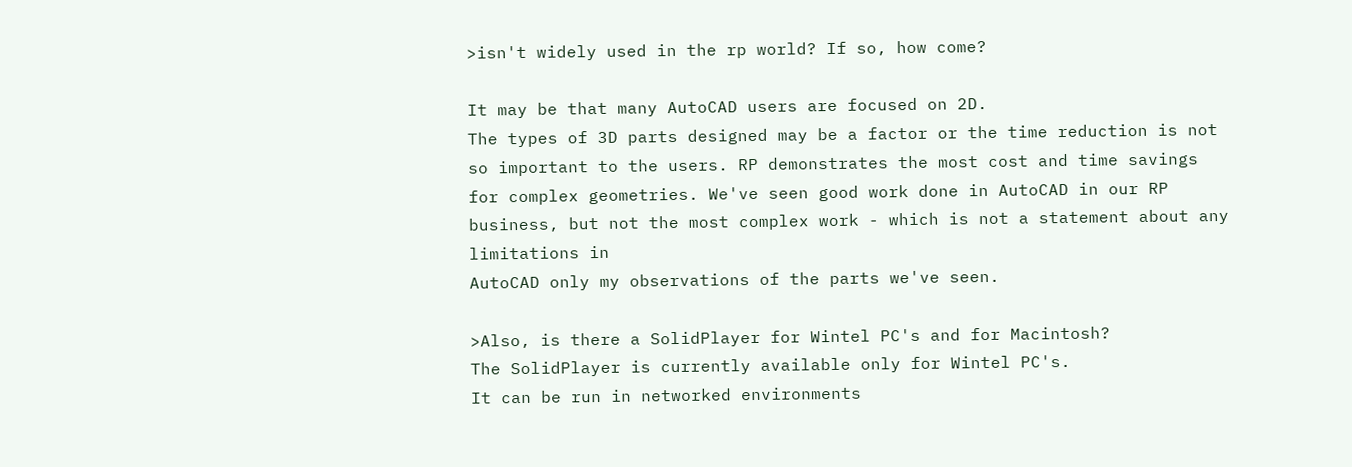>isn't widely used in the rp world? If so, how come?

It may be that many AutoCAD users are focused on 2D.
The types of 3D parts designed may be a factor or the time reduction is not
so important to the users. RP demonstrates the most cost and time savings
for complex geometries. We've seen good work done in AutoCAD in our RP
business, but not the most complex work - which is not a statement about any
limitations in
AutoCAD only my observations of the parts we've seen.

>Also, is there a SolidPlayer for Wintel PC's and for Macintosh?
The SolidPlayer is currently available only for Wintel PC's.
It can be run in networked environments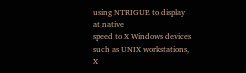using NTRIGUE to display at native
speed to X Windows devices such as UNIX workstations, X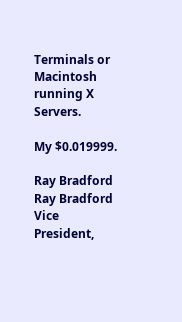Terminals or Macintosh
running X Servers.

My $0.019999.

Ray Bradford
Ray Bradford
Vice President,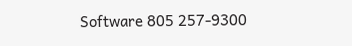Software 805 257-9300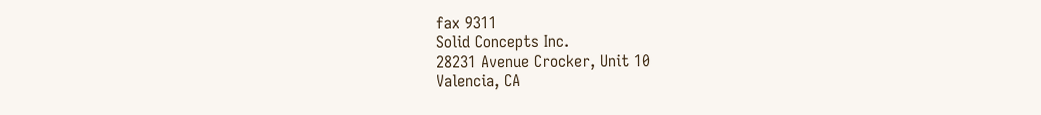fax 9311
Solid Concepts Inc.
28231 Avenue Crocker, Unit 10
Valencia, CA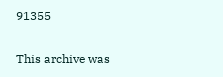91355

This archive was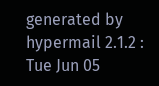generated by hypermail 2.1.2 : Tue Jun 05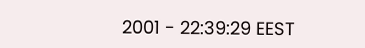2001 - 22:39:29 EEST